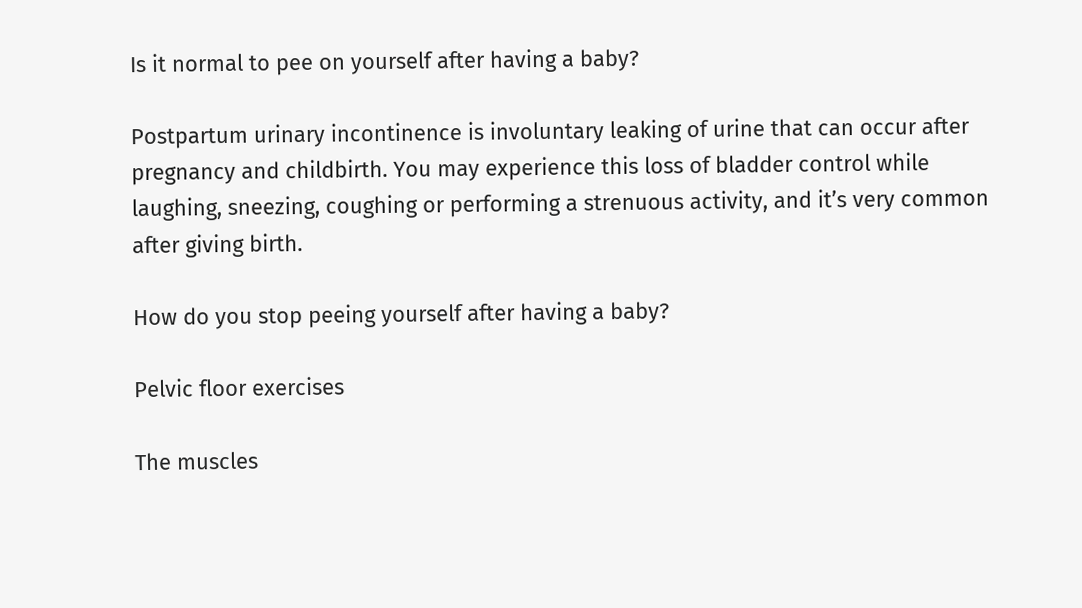Is it normal to pee on yourself after having a baby?

Postpartum urinary incontinence is involuntary leaking of urine that can occur after pregnancy and childbirth. You may experience this loss of bladder control while laughing, sneezing, coughing or performing a strenuous activity, and it’s very common after giving birth.

How do you stop peeing yourself after having a baby?

Pelvic floor exercises

The muscles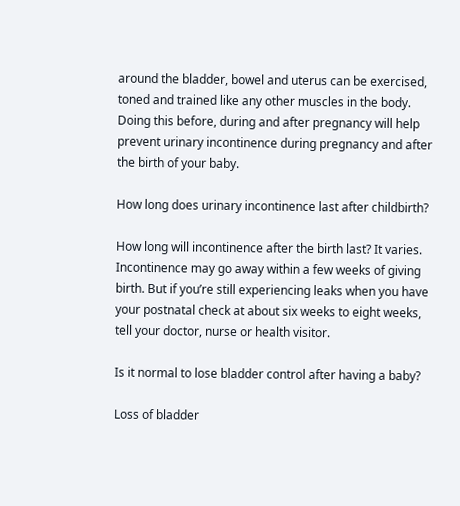around the bladder, bowel and uterus can be exercised, toned and trained like any other muscles in the body. Doing this before, during and after pregnancy will help prevent urinary incontinence during pregnancy and after the birth of your baby.

How long does urinary incontinence last after childbirth?

How long will incontinence after the birth last? It varies. Incontinence may go away within a few weeks of giving birth. But if you’re still experiencing leaks when you have your postnatal check at about six weeks to eight weeks, tell your doctor, nurse or health visitor.

Is it normal to lose bladder control after having a baby?

Loss of bladder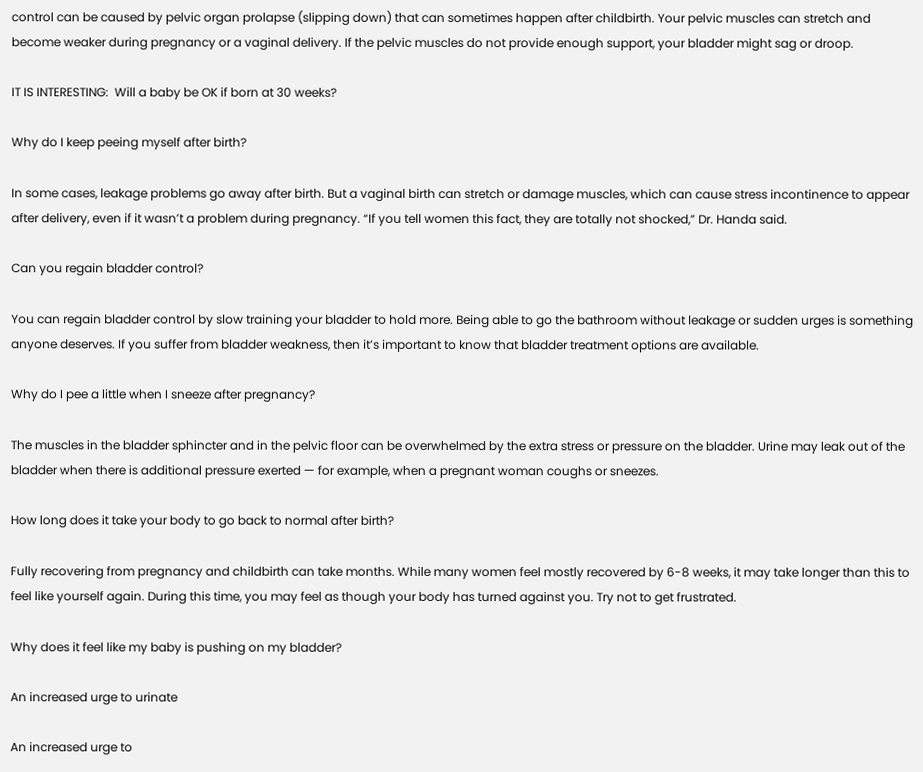control can be caused by pelvic organ prolapse (slipping down) that can sometimes happen after childbirth. Your pelvic muscles can stretch and become weaker during pregnancy or a vaginal delivery. If the pelvic muscles do not provide enough support, your bladder might sag or droop.

IT IS INTERESTING:  Will a baby be OK if born at 30 weeks?

Why do I keep peeing myself after birth?

In some cases, leakage problems go away after birth. But a vaginal birth can stretch or damage muscles, which can cause stress incontinence to appear after delivery, even if it wasn’t a problem during pregnancy. “If you tell women this fact, they are totally not shocked,” Dr. Handa said.

Can you regain bladder control?

You can regain bladder control by slow training your bladder to hold more. Being able to go the bathroom without leakage or sudden urges is something anyone deserves. If you suffer from bladder weakness, then it’s important to know that bladder treatment options are available.

Why do I pee a little when I sneeze after pregnancy?

The muscles in the bladder sphincter and in the pelvic floor can be overwhelmed by the extra stress or pressure on the bladder. Urine may leak out of the bladder when there is additional pressure exerted — for example, when a pregnant woman coughs or sneezes.

How long does it take your body to go back to normal after birth?

Fully recovering from pregnancy and childbirth can take months. While many women feel mostly recovered by 6-8 weeks, it may take longer than this to feel like yourself again. During this time, you may feel as though your body has turned against you. Try not to get frustrated.

Why does it feel like my baby is pushing on my bladder?

An increased urge to urinate

An increased urge to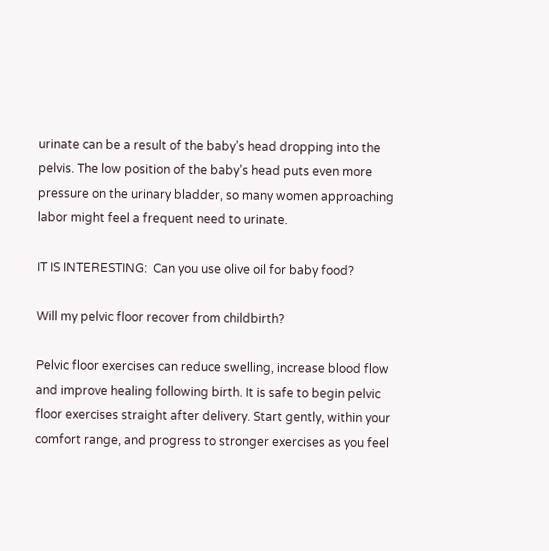urinate can be a result of the baby’s head dropping into the pelvis. The low position of the baby’s head puts even more pressure on the urinary bladder, so many women approaching labor might feel a frequent need to urinate.

IT IS INTERESTING:  Can you use olive oil for baby food?

Will my pelvic floor recover from childbirth?

Pelvic floor exercises can reduce swelling, increase blood flow and improve healing following birth. It is safe to begin pelvic floor exercises straight after delivery. Start gently, within your comfort range, and progress to stronger exercises as you feel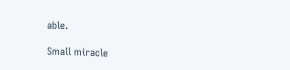able.

Small miracle